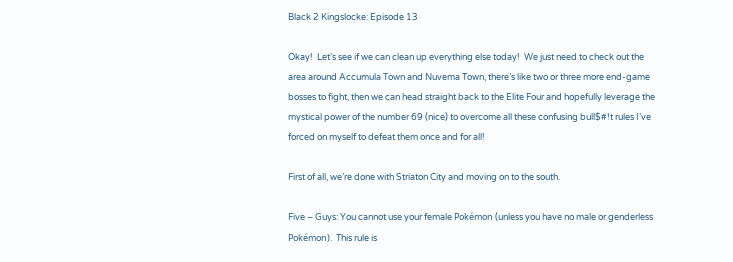Black 2 Kingslocke: Episode 13

Okay!  Let’s see if we can clean up everything else today!  We just need to check out the area around Accumula Town and Nuvema Town, there’s like two or three more end-game bosses to fight, then we can head straight back to the Elite Four and hopefully leverage the mystical power of the number 69 (nice) to overcome all these confusing bull$#!t rules I’ve forced on myself to defeat them once and for all!

First of all, we’re done with Striaton City and moving on to the south.

Five – Guys: You cannot use your female Pokémon (unless you have no male or genderless Pokémon).  This rule is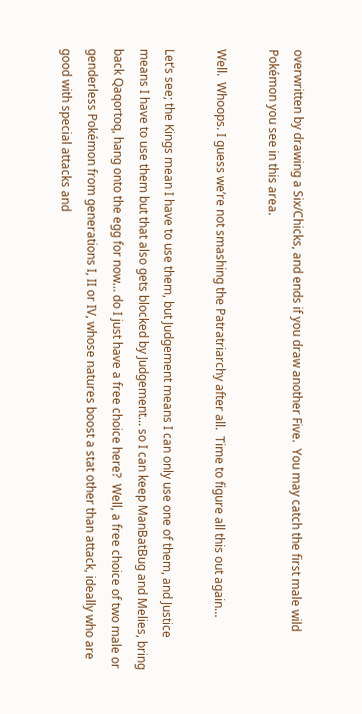overwritten by drawing a Six/Chicks, and ends if you draw another Five.  You may catch the first male wild Pokémon you see in this area.

Well.  Whoops. I guess we’re not smashing the Patratriarchy after all.  Time to figure all this out again…

Let’s see; the Kings mean I have to use them, but Judgement means I can only use one of them, and Justice means I have to use them but that also gets blocked by Judgement… so I can keep ManBatBug and Melies, bring back Qaqortoq, hang onto the egg for now… do I just have a free choice here?  Well, a free choice of two male or genderless Pokémon from generations I, II or IV, whose natures boost a stat other than attack, ideally who are good with special attacks and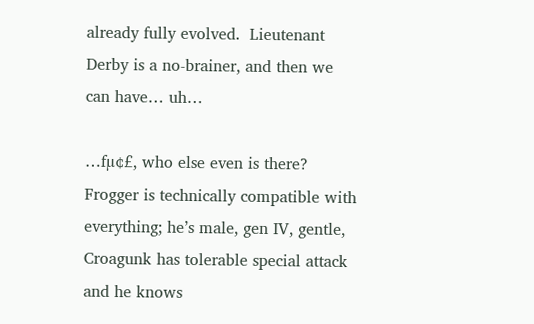already fully evolved.  Lieutenant Derby is a no-brainer, and then we can have… uh…

…fµ¢£, who else even is there?  Frogger is technically compatible with everything; he’s male, gen IV, gentle, Croagunk has tolerable special attack and he knows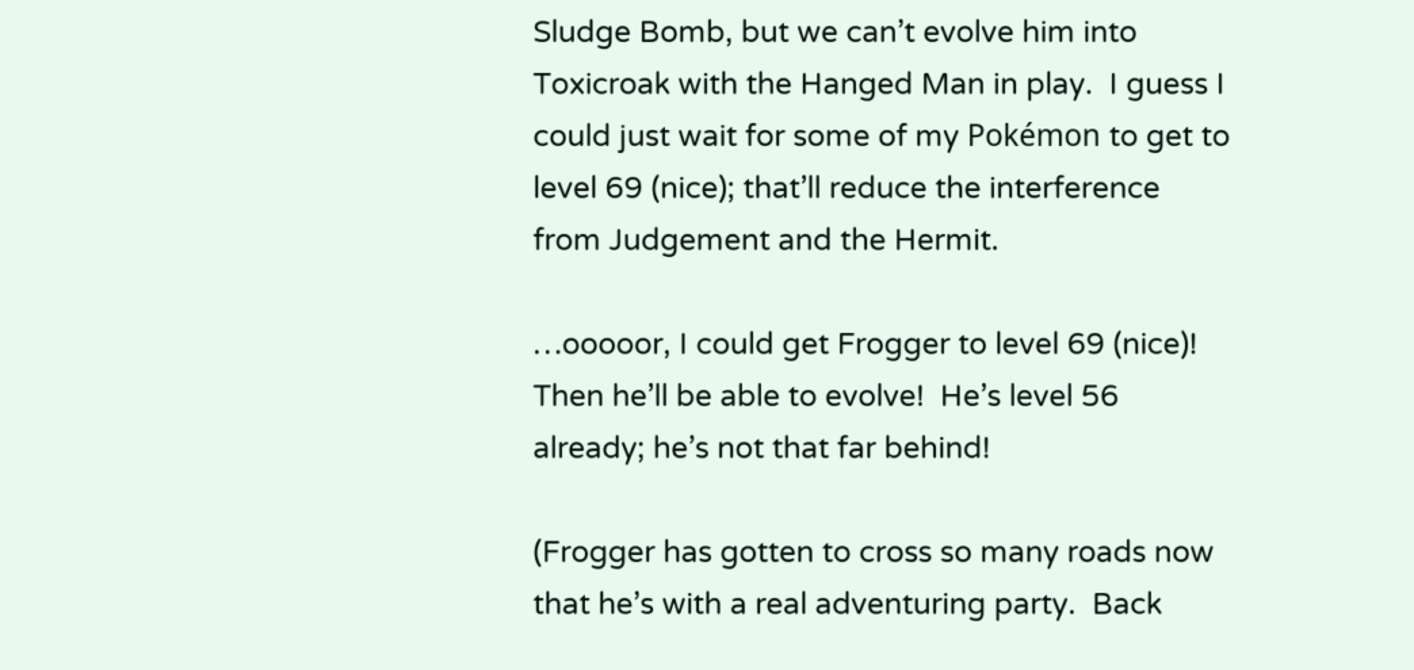Sludge Bomb, but we can’t evolve him into Toxicroak with the Hanged Man in play.  I guess I could just wait for some of my Pokémon to get to level 69 (nice); that’ll reduce the interference from Judgement and the Hermit.

…ooooor, I could get Frogger to level 69 (nice)!  Then he’ll be able to evolve!  He’s level 56 already; he’s not that far behind!

(Frogger has gotten to cross so many roads now that he’s with a real adventuring party.  Back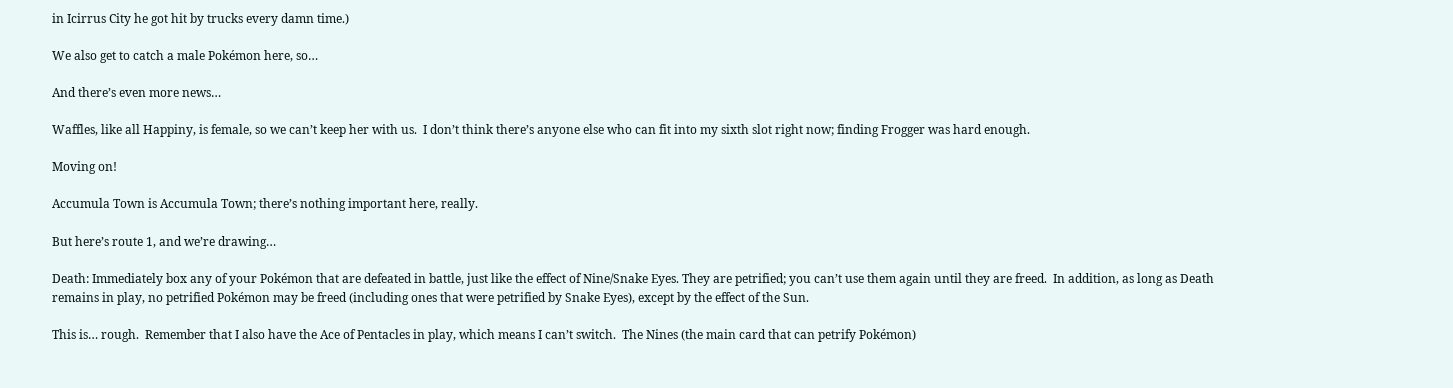in Icirrus City he got hit by trucks every damn time.)

We also get to catch a male Pokémon here, so…

And there’s even more news…

Waffles, like all Happiny, is female, so we can’t keep her with us.  I don’t think there’s anyone else who can fit into my sixth slot right now; finding Frogger was hard enough.

Moving on!

Accumula Town is Accumula Town; there’s nothing important here, really.

But here’s route 1, and we’re drawing…

Death: Immediately box any of your Pokémon that are defeated in battle, just like the effect of Nine/Snake Eyes. They are petrified; you can’t use them again until they are freed.  In addition, as long as Death remains in play, no petrified Pokémon may be freed (including ones that were petrified by Snake Eyes), except by the effect of the Sun.

This is… rough.  Remember that I also have the Ace of Pentacles in play, which means I can’t switch.  The Nines (the main card that can petrify Pokémon)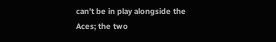can’t be in play alongside the Aces; the two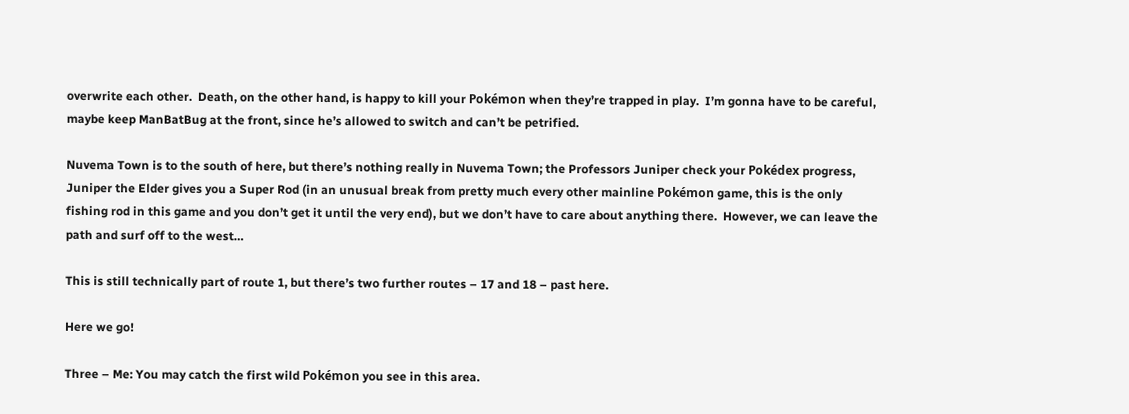overwrite each other.  Death, on the other hand, is happy to kill your Pokémon when they’re trapped in play.  I’m gonna have to be careful, maybe keep ManBatBug at the front, since he’s allowed to switch and can’t be petrified.

Nuvema Town is to the south of here, but there’s nothing really in Nuvema Town; the Professors Juniper check your Pokédex progress, Juniper the Elder gives you a Super Rod (in an unusual break from pretty much every other mainline Pokémon game, this is the only fishing rod in this game and you don’t get it until the very end), but we don’t have to care about anything there.  However, we can leave the path and surf off to the west…

This is still technically part of route 1, but there’s two further routes – 17 and 18 – past here.

Here we go!

Three – Me: You may catch the first wild Pokémon you see in this area.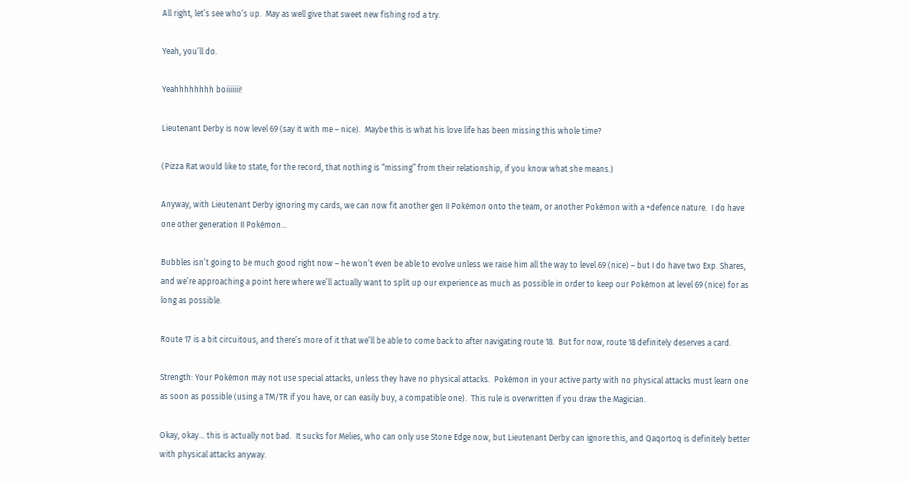All right, let’s see who’s up.  May as well give that sweet new fishing rod a try.

Yeah, you’ll do.

Yeahhhhhhhh boiiiiiii!

Lieutenant Derby is now level 69 (say it with me – nice).  Maybe this is what his love life has been missing this whole time?

(Pizza Rat would like to state, for the record, that nothing is “missing” from their relationship, if you know what she means.)

Anyway, with Lieutenant Derby ignoring my cards, we can now fit another gen II Pokémon onto the team, or another Pokémon with a +defence nature.  I do have one other generation II Pokémon…

Bubbles isn’t going to be much good right now – he won’t even be able to evolve unless we raise him all the way to level 69 (nice) – but I do have two Exp. Shares, and we’re approaching a point here where we’ll actually want to split up our experience as much as possible in order to keep our Pokémon at level 69 (nice) for as long as possible.

Route 17 is a bit circuitous, and there’s more of it that we’ll be able to come back to after navigating route 18.  But for now, route 18 definitely deserves a card.

Strength: Your Pokémon may not use special attacks, unless they have no physical attacks.  Pokémon in your active party with no physical attacks must learn one as soon as possible (using a TM/TR if you have, or can easily buy, a compatible one).  This rule is overwritten if you draw the Magician.

Okay, okay… this is actually not bad.  It sucks for Melies, who can only use Stone Edge now, but Lieutenant Derby can ignore this, and Qaqortoq is definitely better with physical attacks anyway.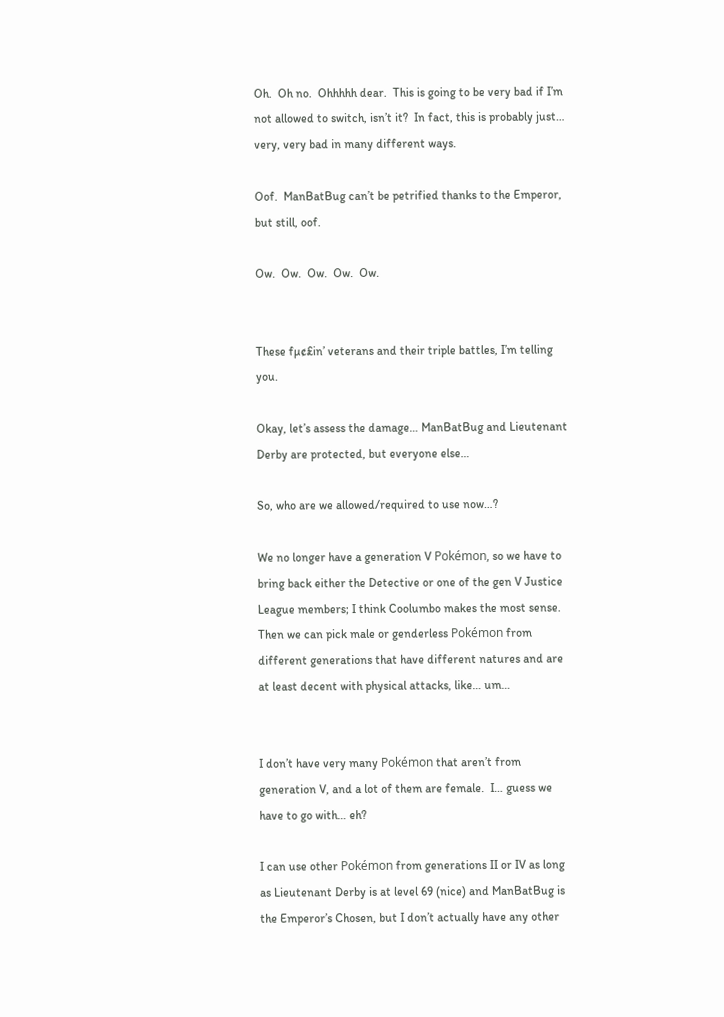Oh.  Oh no.  Ohhhhh dear.  This is going to be very bad if I’m not allowed to switch, isn’t it?  In fact, this is probably just… very, very bad in many different ways.

Oof.  ManBatBug can’t be petrified thanks to the Emperor, but still, oof.

Ow.  Ow.  Ow.  Ow.  Ow.


These fµ¢£in’ veterans and their triple battles, I’m telling you.

Okay, let’s assess the damage… ManBatBug and Lieutenant Derby are protected, but everyone else…

So, who are we allowed/required to use now…?

We no longer have a generation V Pokémon, so we have to bring back either the Detective or one of the gen V Justice League members; I think Coolumbo makes the most sense.  Then we can pick male or genderless Pokémon from different generations that have different natures and are at least decent with physical attacks, like… um…


I don’t have very many Pokémon that aren’t from generation V, and a lot of them are female.  I… guess we have to go with… eh?

I can use other Pokémon from generations II or IV as long as Lieutenant Derby is at level 69 (nice) and ManBatBug is the Emperor’s Chosen, but I don’t actually have any other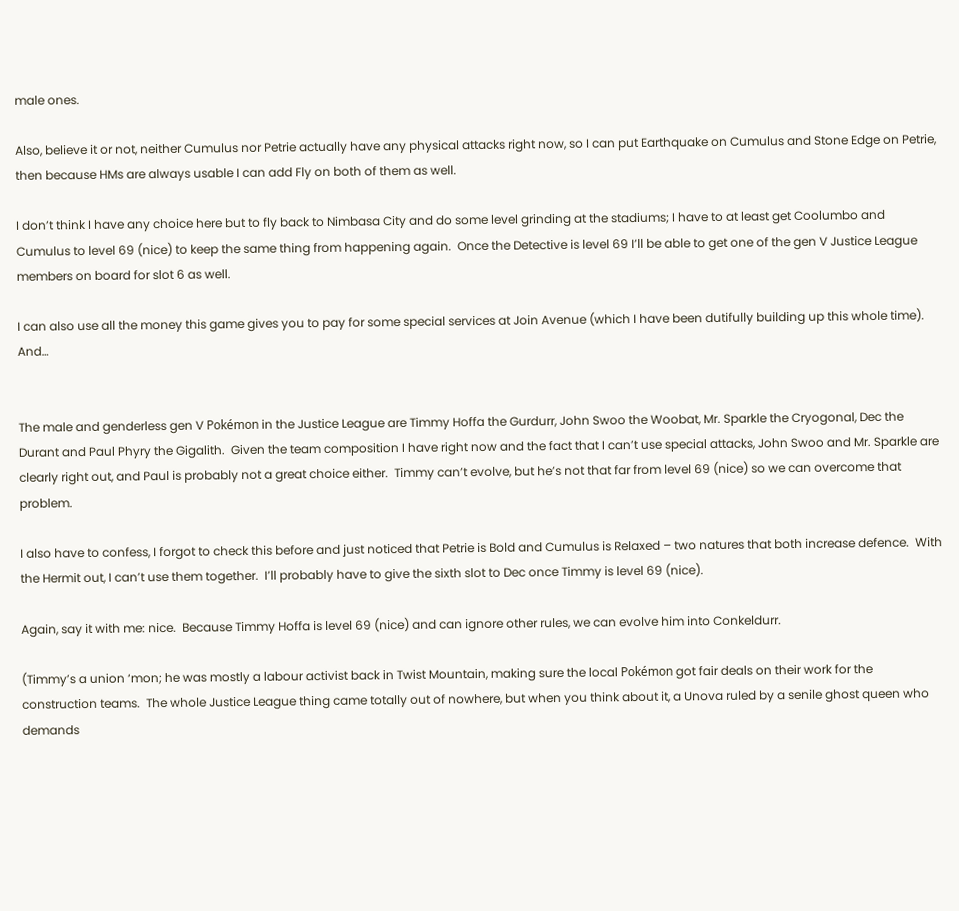male ones.

Also, believe it or not, neither Cumulus nor Petrie actually have any physical attacks right now, so I can put Earthquake on Cumulus and Stone Edge on Petrie, then because HMs are always usable I can add Fly on both of them as well.

I don’t think I have any choice here but to fly back to Nimbasa City and do some level grinding at the stadiums; I have to at least get Coolumbo and Cumulus to level 69 (nice) to keep the same thing from happening again.  Once the Detective is level 69 I’ll be able to get one of the gen V Justice League members on board for slot 6 as well.

I can also use all the money this game gives you to pay for some special services at Join Avenue (which I have been dutifully building up this whole time).  And…


The male and genderless gen V Pokémon in the Justice League are Timmy Hoffa the Gurdurr, John Swoo the Woobat, Mr. Sparkle the Cryogonal, Dec the Durant and Paul Phyry the Gigalith.  Given the team composition I have right now and the fact that I can’t use special attacks, John Swoo and Mr. Sparkle are clearly right out, and Paul is probably not a great choice either.  Timmy can’t evolve, but he’s not that far from level 69 (nice) so we can overcome that problem.

I also have to confess, I forgot to check this before and just noticed that Petrie is Bold and Cumulus is Relaxed – two natures that both increase defence.  With the Hermit out, I can’t use them together.  I’ll probably have to give the sixth slot to Dec once Timmy is level 69 (nice).

Again, say it with me: nice.  Because Timmy Hoffa is level 69 (nice) and can ignore other rules, we can evolve him into Conkeldurr.

(Timmy’s a union ‘mon; he was mostly a labour activist back in Twist Mountain, making sure the local Pokémon got fair deals on their work for the construction teams.  The whole Justice League thing came totally out of nowhere, but when you think about it, a Unova ruled by a senile ghost queen who demands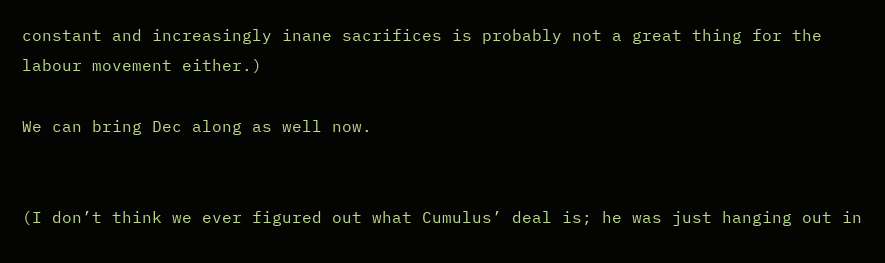constant and increasingly inane sacrifices is probably not a great thing for the labour movement either.)

We can bring Dec along as well now.


(I don’t think we ever figured out what Cumulus’ deal is; he was just hanging out in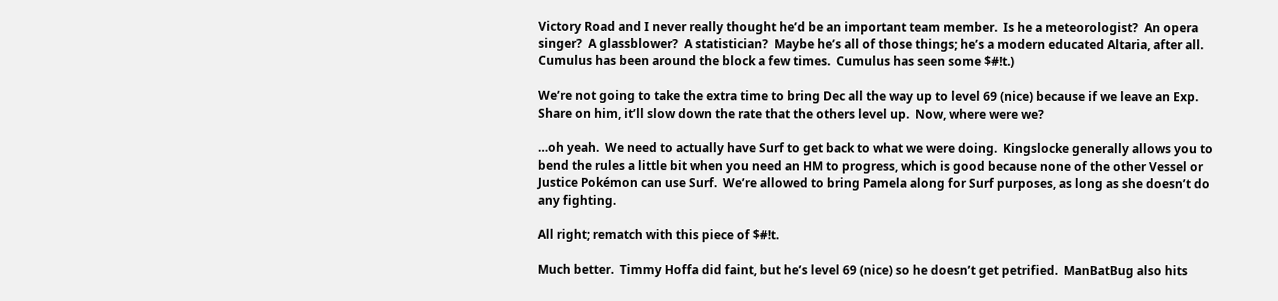Victory Road and I never really thought he’d be an important team member.  Is he a meteorologist?  An opera singer?  A glassblower?  A statistician?  Maybe he’s all of those things; he’s a modern educated Altaria, after all.  Cumulus has been around the block a few times.  Cumulus has seen some $#!t.)

We’re not going to take the extra time to bring Dec all the way up to level 69 (nice) because if we leave an Exp. Share on him, it’ll slow down the rate that the others level up.  Now, where were we?

…oh yeah.  We need to actually have Surf to get back to what we were doing.  Kingslocke generally allows you to bend the rules a little bit when you need an HM to progress, which is good because none of the other Vessel or Justice Pokémon can use Surf.  We’re allowed to bring Pamela along for Surf purposes, as long as she doesn’t do any fighting.

All right; rematch with this piece of $#!t.

Much better.  Timmy Hoffa did faint, but he’s level 69 (nice) so he doesn’t get petrified.  ManBatBug also hits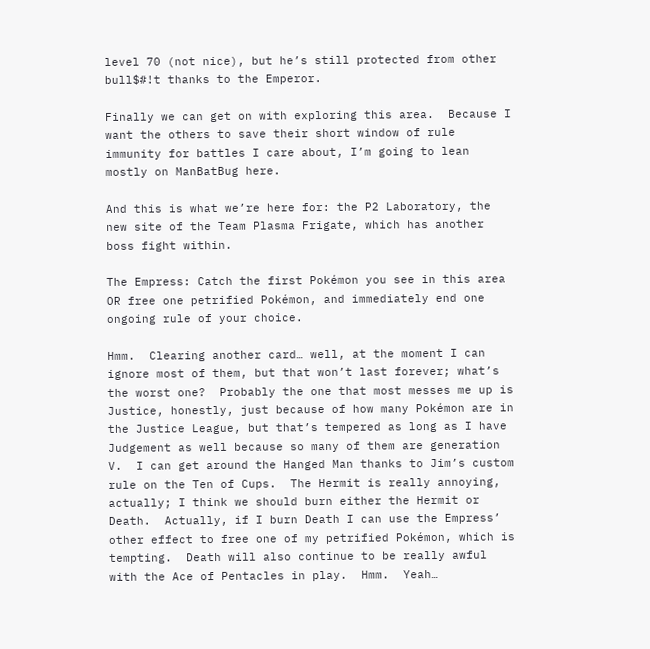level 70 (not nice), but he’s still protected from other bull$#!t thanks to the Emperor.

Finally we can get on with exploring this area.  Because I want the others to save their short window of rule immunity for battles I care about, I’m going to lean mostly on ManBatBug here.

And this is what we’re here for: the P2 Laboratory, the new site of the Team Plasma Frigate, which has another boss fight within.

The Empress: Catch the first Pokémon you see in this area OR free one petrified Pokémon, and immediately end one ongoing rule of your choice.

Hmm.  Clearing another card… well, at the moment I can ignore most of them, but that won’t last forever; what’s the worst one?  Probably the one that most messes me up is Justice, honestly, just because of how many Pokémon are in the Justice League, but that’s tempered as long as I have Judgement as well because so many of them are generation V.  I can get around the Hanged Man thanks to Jim’s custom rule on the Ten of Cups.  The Hermit is really annoying, actually; I think we should burn either the Hermit or Death.  Actually, if I burn Death I can use the Empress’ other effect to free one of my petrified Pokémon, which is tempting.  Death will also continue to be really awful with the Ace of Pentacles in play.  Hmm.  Yeah…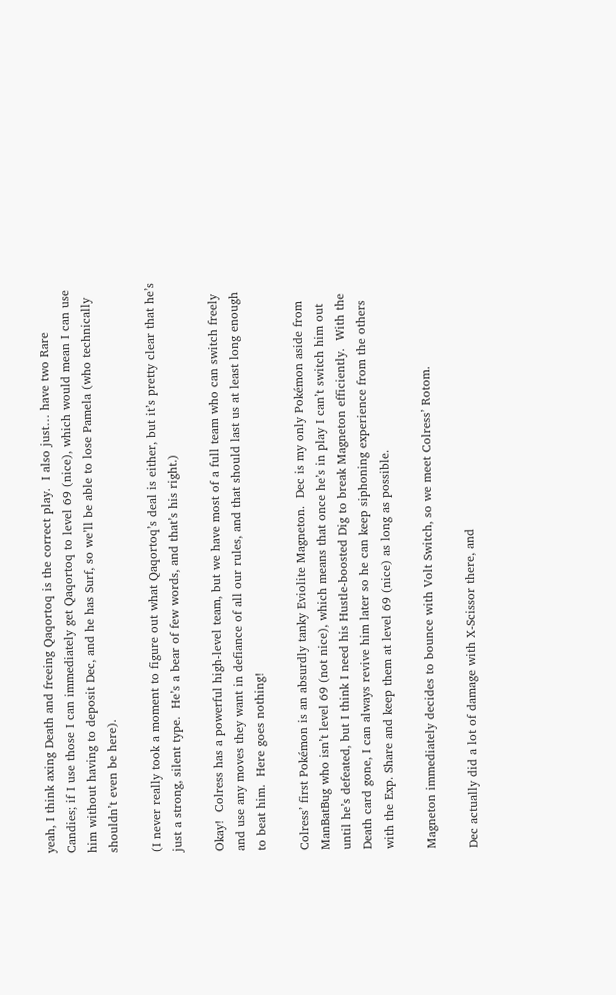yeah, I think axing Death and freeing Qaqortoq is the correct play.  I also just… have two Rare Candies; if I use those I can immediately get Qaqortoq to level 69 (nice), which would mean I can use him without having to deposit Dec, and he has Surf, so we’ll be able to lose Pamela (who technically shouldn’t even be here).

(I never really took a moment to figure out what Qaqortoq’s deal is either, but it’s pretty clear that he’s just a strong, silent type.  He’s a bear of few words, and that’s his right.)

Okay!  Colress has a powerful high-level team, but we have most of a full team who can switch freely and use any moves they want in defiance of all our rules, and that should last us at least long enough to beat him.  Here goes nothing!

Colress’ first Pokémon is an absurdly tanky Eviolite Magneton.  Dec is my only Pokémon aside from ManBatBug who isn’t level 69 (not nice), which means that once he’s in play I can’t switch him out until he’s defeated, but I think I need his Hustle-boosted Dig to break Magneton efficiently.  With the Death card gone, I can always revive him later so he can keep siphoning experience from the others with the Exp. Share and keep them at level 69 (nice) as long as possible.

Magneton immediately decides to bounce with Volt Switch, so we meet Colress’ Rotom.

Dec actually did a lot of damage with X-Scissor there, and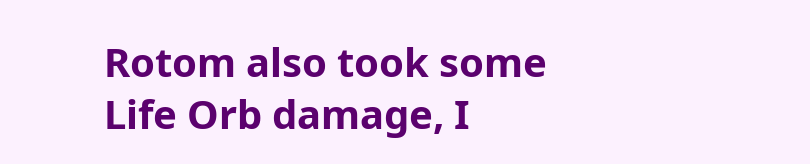Rotom also took some Life Orb damage, I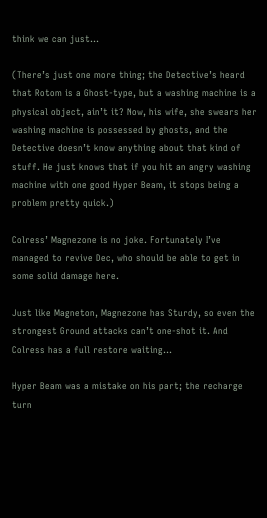think we can just…

(There’s just one more thing; the Detective’s heard that Rotom is a Ghost-type, but a washing machine is a physical object, ain’t it? Now, his wife, she swears her washing machine is possessed by ghosts, and the Detective doesn’t know anything about that kind of stuff. He just knows that if you hit an angry washing machine with one good Hyper Beam, it stops being a problem pretty quick.)

Colress’ Magnezone is no joke. Fortunately I’ve managed to revive Dec, who should be able to get in some solid damage here.

Just like Magneton, Magnezone has Sturdy, so even the strongest Ground attacks can’t one-shot it. And Colress has a full restore waiting…

Hyper Beam was a mistake on his part; the recharge turn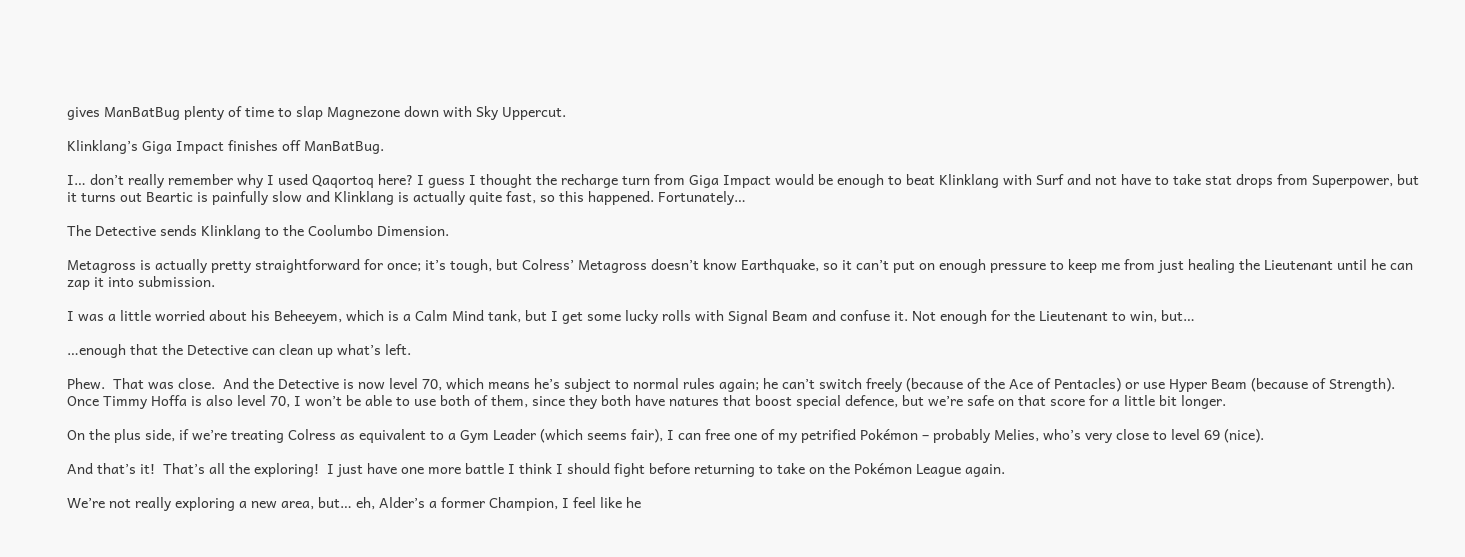gives ManBatBug plenty of time to slap Magnezone down with Sky Uppercut.

Klinklang’s Giga Impact finishes off ManBatBug.

I… don’t really remember why I used Qaqortoq here? I guess I thought the recharge turn from Giga Impact would be enough to beat Klinklang with Surf and not have to take stat drops from Superpower, but it turns out Beartic is painfully slow and Klinklang is actually quite fast, so this happened. Fortunately…

The Detective sends Klinklang to the Coolumbo Dimension.

Metagross is actually pretty straightforward for once; it’s tough, but Colress’ Metagross doesn’t know Earthquake, so it can’t put on enough pressure to keep me from just healing the Lieutenant until he can zap it into submission.

I was a little worried about his Beheeyem, which is a Calm Mind tank, but I get some lucky rolls with Signal Beam and confuse it. Not enough for the Lieutenant to win, but…

…enough that the Detective can clean up what’s left.

Phew.  That was close.  And the Detective is now level 70, which means he’s subject to normal rules again; he can’t switch freely (because of the Ace of Pentacles) or use Hyper Beam (because of Strength).  Once Timmy Hoffa is also level 70, I won’t be able to use both of them, since they both have natures that boost special defence, but we’re safe on that score for a little bit longer.

On the plus side, if we’re treating Colress as equivalent to a Gym Leader (which seems fair), I can free one of my petrified Pokémon – probably Melies, who’s very close to level 69 (nice).

And that’s it!  That’s all the exploring!  I just have one more battle I think I should fight before returning to take on the Pokémon League again.

We’re not really exploring a new area, but… eh, Alder’s a former Champion, I feel like he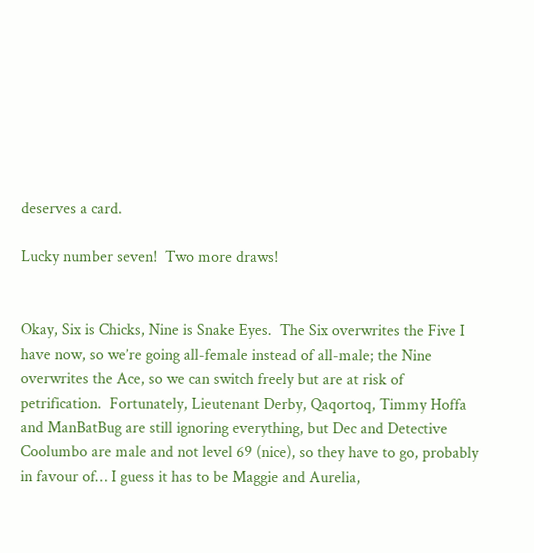deserves a card.

Lucky number seven!  Two more draws!


Okay, Six is Chicks, Nine is Snake Eyes.  The Six overwrites the Five I have now, so we’re going all-female instead of all-male; the Nine overwrites the Ace, so we can switch freely but are at risk of petrification.  Fortunately, Lieutenant Derby, Qaqortoq, Timmy Hoffa and ManBatBug are still ignoring everything, but Dec and Detective Coolumbo are male and not level 69 (nice), so they have to go, probably in favour of… I guess it has to be Maggie and Aurelia,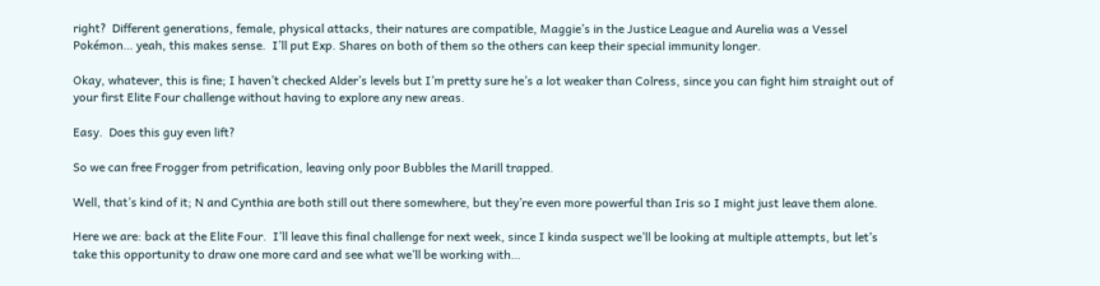right?  Different generations, female, physical attacks, their natures are compatible, Maggie’s in the Justice League and Aurelia was a Vessel Pokémon… yeah, this makes sense.  I’ll put Exp. Shares on both of them so the others can keep their special immunity longer.

Okay, whatever, this is fine; I haven’t checked Alder’s levels but I’m pretty sure he’s a lot weaker than Colress, since you can fight him straight out of your first Elite Four challenge without having to explore any new areas.

Easy.  Does this guy even lift?

So we can free Frogger from petrification, leaving only poor Bubbles the Marill trapped.

Well, that’s kind of it; N and Cynthia are both still out there somewhere, but they’re even more powerful than Iris so I might just leave them alone.

Here we are: back at the Elite Four.  I’ll leave this final challenge for next week, since I kinda suspect we’ll be looking at multiple attempts, but let’s take this opportunity to draw one more card and see what we’ll be working with…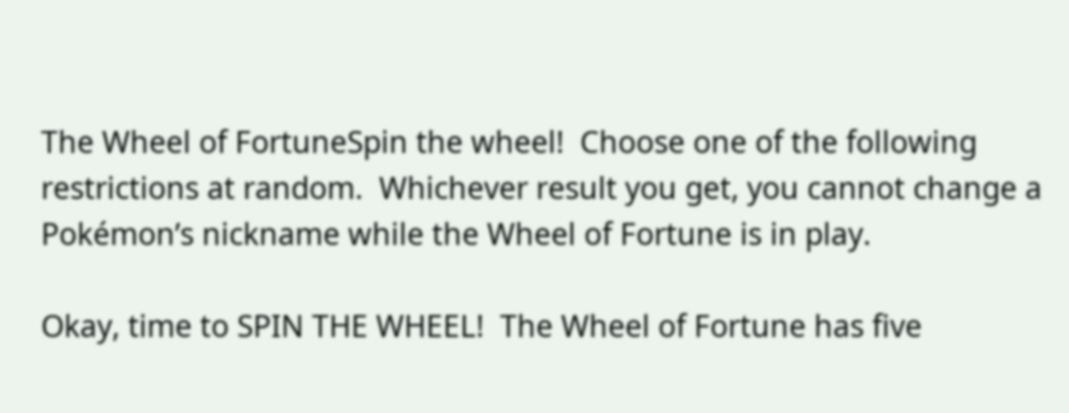The Wheel of FortuneSpin the wheel!  Choose one of the following restrictions at random.  Whichever result you get, you cannot change a Pokémon’s nickname while the Wheel of Fortune is in play.

Okay, time to SPIN THE WHEEL!  The Wheel of Fortune has five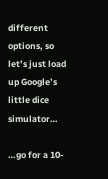different options, so let’s just load up Google’s little dice simulator…

…go for a 10-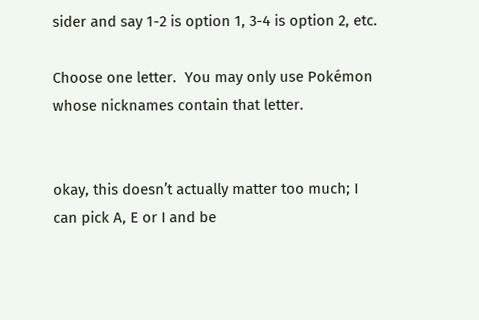sider and say 1-2 is option 1, 3-4 is option 2, etc.

Choose one letter.  You may only use Pokémon whose nicknames contain that letter.


okay, this doesn’t actually matter too much; I can pick A, E or I and be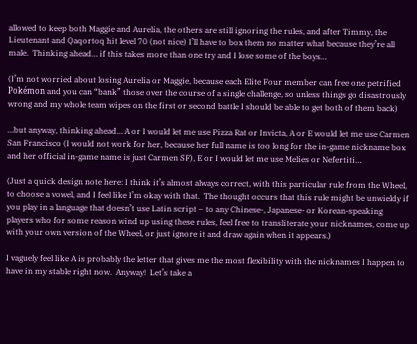allowed to keep both Maggie and Aurelia, the others are still ignoring the rules, and after Timmy, the Lieutenant and Qaqortoq hit level 70 (not nice) I’ll have to box them no matter what because they’re all male.  Thinking ahead… if this takes more than one try and I lose some of the boys…

(I’m not worried about losing Aurelia or Maggie, because each Elite Four member can free one petrified Pokémon and you can “bank” those over the course of a single challenge, so unless things go disastrously wrong and my whole team wipes on the first or second battle I should be able to get both of them back)

…but anyway, thinking ahead… A or I would let me use Pizza Rat or Invicta, A or E would let me use Carmen San Francisco (I would not work for her, because her full name is too long for the in-game nickname box and her official in-game name is just Carmen SF), E or I would let me use Melies or Nefertiti…

(Just a quick design note here: I think it’s almost always correct, with this particular rule from the Wheel, to choose a vowel, and I feel like I’m okay with that.  The thought occurs that this rule might be unwieldy if you play in a language that doesn’t use Latin script – to any Chinese-, Japanese- or Korean-speaking players who for some reason wind up using these rules, feel free to transliterate your nicknames, come up with your own version of the Wheel, or just ignore it and draw again when it appears.)

I vaguely feel like A is probably the letter that gives me the most flexibility with the nicknames I happen to have in my stable right now.  Anyway!  Let’s take a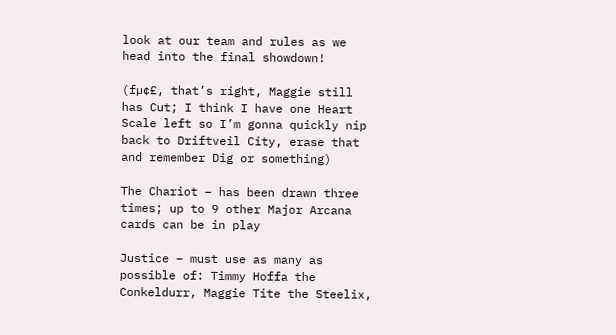look at our team and rules as we head into the final showdown!

(fµ¢£, that’s right, Maggie still has Cut; I think I have one Heart Scale left so I’m gonna quickly nip back to Driftveil City, erase that and remember Dig or something)

The Chariot – has been drawn three times; up to 9 other Major Arcana cards can be in play

Justice – must use as many as possible of: Timmy Hoffa the Conkeldurr, Maggie Tite the Steelix,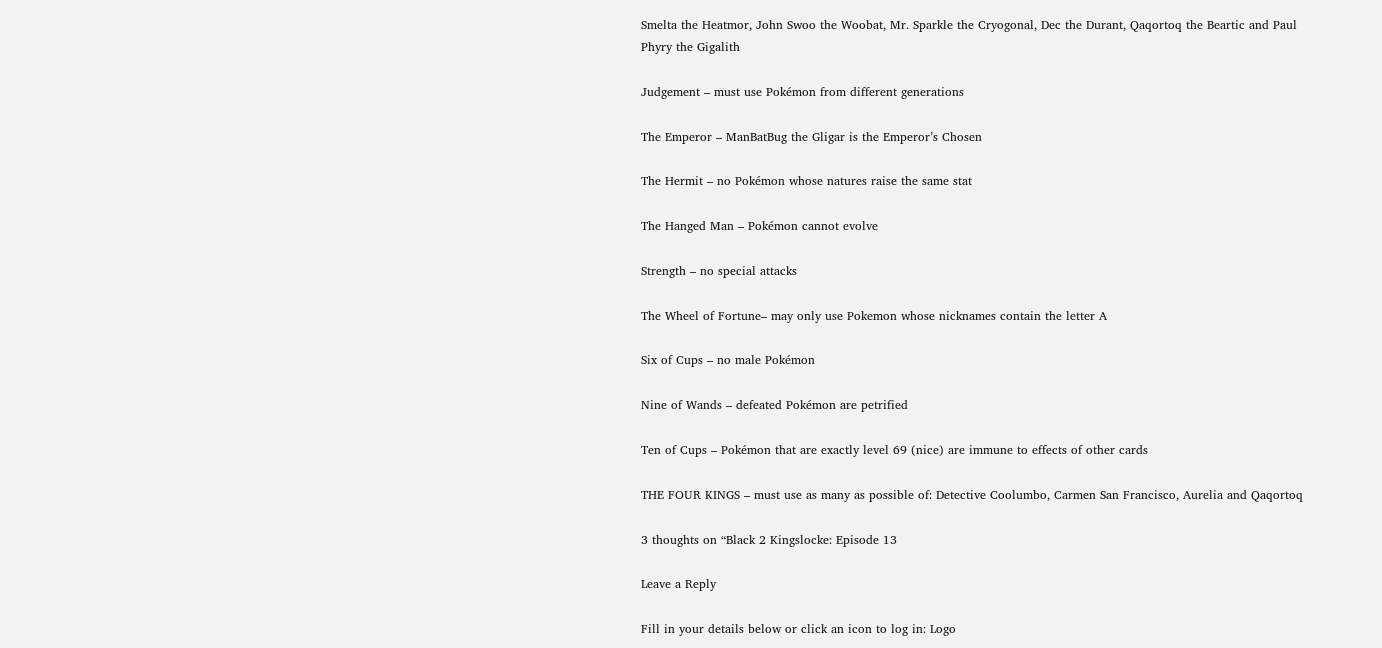Smelta the Heatmor, John Swoo the Woobat, Mr. Sparkle the Cryogonal, Dec the Durant, Qaqortoq the Beartic and Paul Phyry the Gigalith

Judgement – must use Pokémon from different generations

The Emperor – ManBatBug the Gligar is the Emperor’s Chosen

The Hermit – no Pokémon whose natures raise the same stat

The Hanged Man – Pokémon cannot evolve

Strength – no special attacks

The Wheel of Fortune– may only use Pokemon whose nicknames contain the letter A

Six of Cups – no male Pokémon

Nine of Wands – defeated Pokémon are petrified

Ten of Cups – Pokémon that are exactly level 69 (nice) are immune to effects of other cards

THE FOUR KINGS – must use as many as possible of: Detective Coolumbo, Carmen San Francisco, Aurelia and Qaqortoq

3 thoughts on “Black 2 Kingslocke: Episode 13

Leave a Reply

Fill in your details below or click an icon to log in: Logo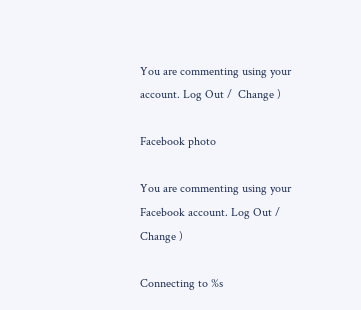You are commenting using your account. Log Out /  Change )

Facebook photo

You are commenting using your Facebook account. Log Out /  Change )

Connecting to %s